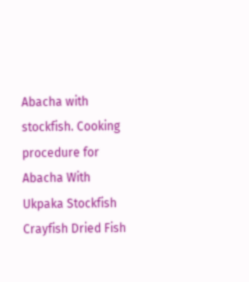Abacha with stockfish. Cooking procedure for Abacha With Ukpaka Stockfish Crayfish Dried Fish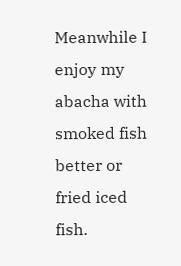Meanwhile I enjoy my abacha with smoked fish better or fried iced fish.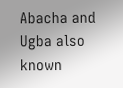Abacha and Ugba also known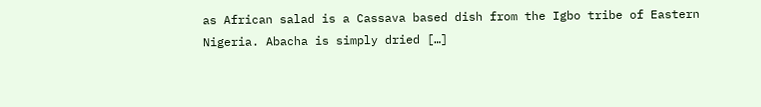as African salad is a Cassava based dish from the Igbo tribe of Eastern Nigeria. Abacha is simply dried […]